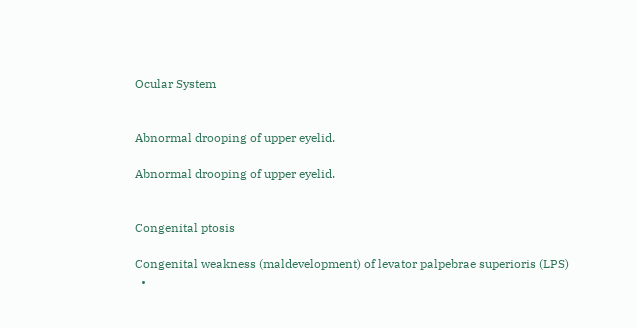Ocular System


Abnormal drooping of upper eyelid.

Abnormal drooping of upper eyelid.


Congenital ptosis

Congenital weakness (maldevelopment) of levator palpebrae superioris (LPS)
  •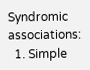Syndromic associations:
  1. Simple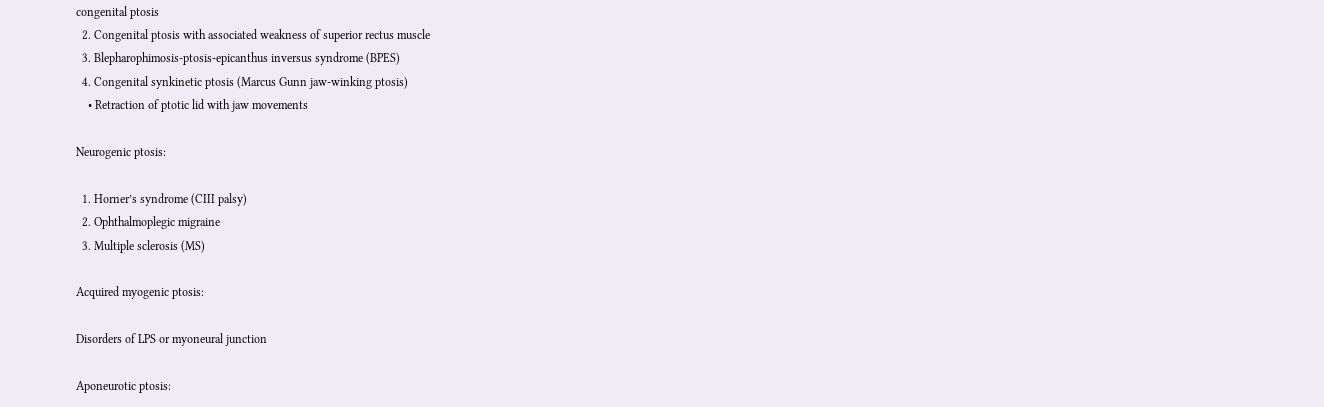congenital ptosis
  2. Congenital ptosis with associated weakness of superior rectus muscle
  3. Blepharophimosis-ptosis-epicanthus inversus syndrome (BPES)
  4. Congenital synkinetic ptosis (Marcus Gunn jaw-winking ptosis)
    • Retraction of ptotic lid with jaw movements

Neurogenic ptosis:

  1. Horner’s syndrome (CIII palsy)
  2. Ophthalmoplegic migraine
  3. Multiple sclerosis (MS)

Acquired myogenic ptosis:

Disorders of LPS or myoneural junction

Aponeurotic ptosis: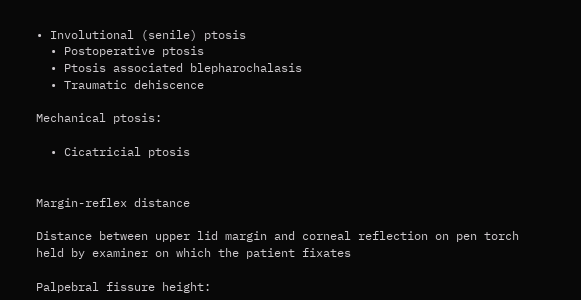• Involutional (senile) ptosis
  • Postoperative ptosis
  • Ptosis associated blepharochalasis
  • Traumatic dehiscence

Mechanical ptosis:

  • Cicatricial ptosis


Margin-reflex distance

Distance between upper lid margin and corneal reflection on pen torch held by examiner on which the patient fixates

Palpebral fissure height: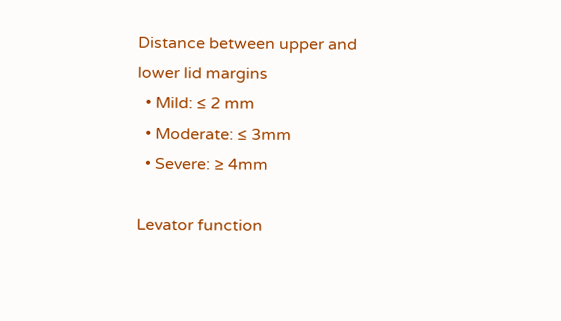Distance between upper and lower lid margins
  • Mild: ≤ 2 mm
  • Moderate: ≤ 3mm
  • Severe: ≥ 4mm

Levator function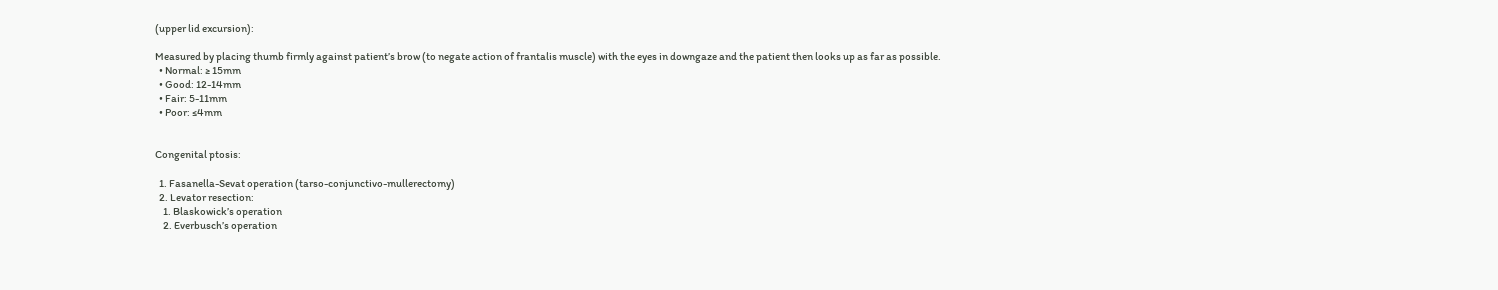(upper lid excursion):

Measured by placing thumb firmly against patient’s brow (to negate action of frantalis muscle) with the eyes in downgaze and the patient then looks up as far as possible.
  • Normal: ≥ 15mm
  • Good: 12-14mm
  • Fair: 5-11mm
  • Poor: ≤4mm


Congenital ptosis:

  1. Fasanella-Sevat operation (tarso-conjunctivo-mullerectomy)
  2. Levator resection:
    1. Blaskowick’s operation
    2. Everbusch’s operation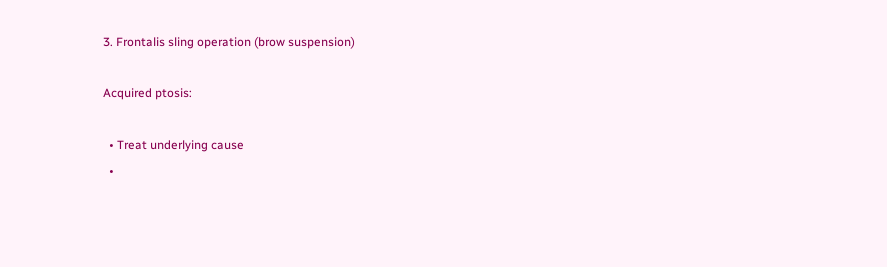3. Frontalis sling operation (brow suspension)

Acquired ptosis:

  • Treat underlying cause
  •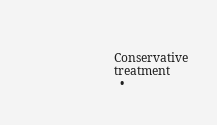Conservative treatment
  •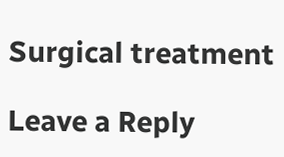Surgical treatment

Leave a Reply